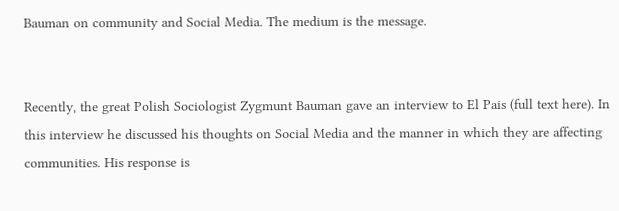Bauman on community and Social Media. The medium is the message.


Recently, the great Polish Sociologist Zygmunt Bauman gave an interview to El Pais (full text here). In this interview he discussed his thoughts on Social Media and the manner in which they are affecting communities. His response is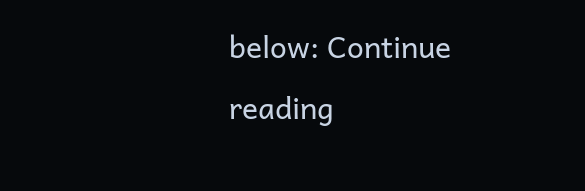below: Continue reading